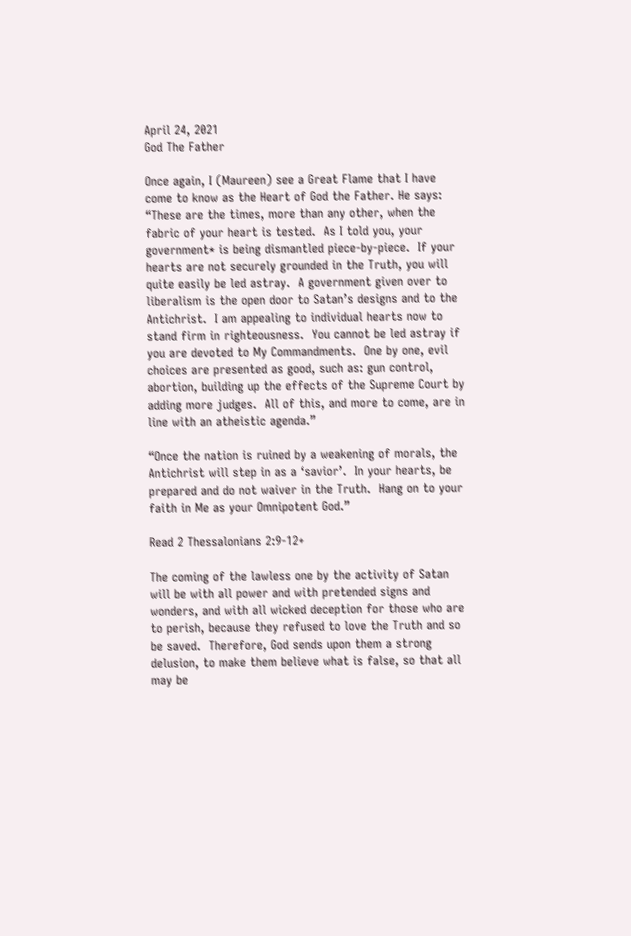April 24, 2021
God The Father

Once again, I (Maureen) see a Great Flame that I have come to know as the Heart of God the Father. He says: “These are the times, more than any other, when the fabric of your heart is tested.  As I told you, your government* is being dismantled piece-by-piece.  If your hearts are not securely grounded in the Truth, you will quite easily be led astray.  A government given over to liberalism is the open door to Satan’s designs and to the Antichrist.  I am appealing to individual hearts now to stand firm in righteousness.  You cannot be led astray if you are devoted to My Commandments.  One by one, evil choices are presented as good, such as: gun control, abortion, building up the effects of the Supreme Court by adding more judges.  All of this, and more to come, are in line with an atheistic agenda.”

“Once the nation is ruined by a weakening of morals, the Antichrist will step in as a ‘savior’.  In your hearts, be prepared and do not waiver in the Truth.  Hang on to your faith in Me as your Omnipotent God.”

Read 2 Thessalonians 2:9-12+

The coming of the lawless one by the activity of Satan will be with all power and with pretended signs and wonders, and with all wicked deception for those who are to perish, because they refused to love the Truth and so be saved.  Therefore, God sends upon them a strong delusion, to make them believe what is false, so that all may be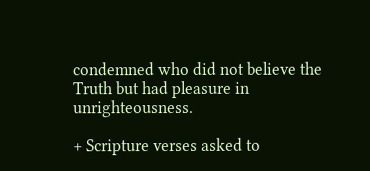condemned who did not believe the Truth but had pleasure in unrighteousness.

+ Scripture verses asked to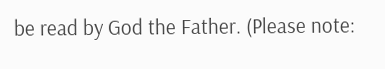be read by God the Father. (Please note: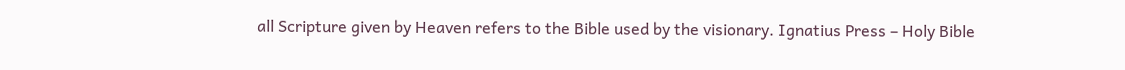all Scripture given by Heaven refers to the Bible used by the visionary. Ignatius Press – Holy Bible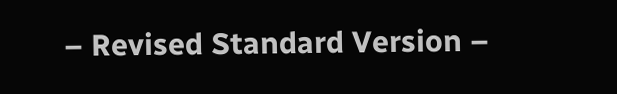– Revised Standard Version –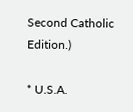Second Catholic Edition.)

* U.S.A.